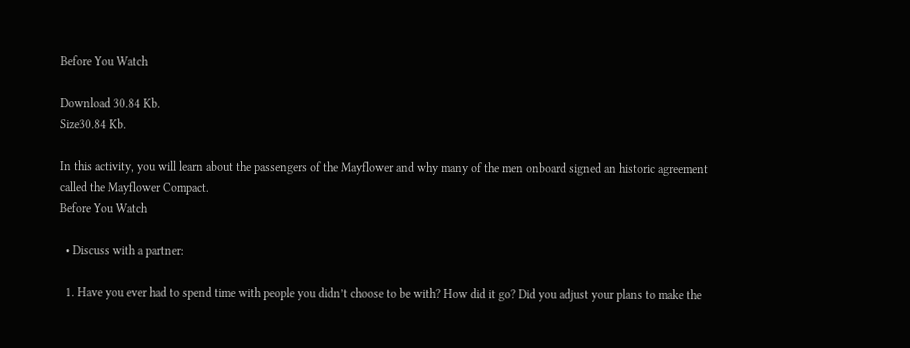Before You Watch

Download 30.84 Kb.
Size30.84 Kb.

In this activity, you will learn about the passengers of the Mayflower and why many of the men onboard signed an historic agreement called the Mayflower Compact.
Before You Watch

  • Discuss with a partner:

  1. Have you ever had to spend time with people you didn’t choose to be with? How did it go? Did you adjust your plans to make the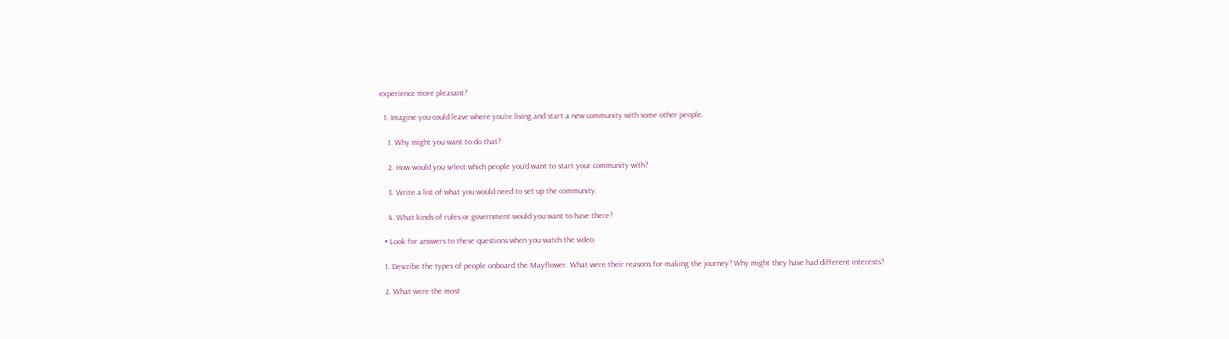experience more pleasant?

  1. Imagine you could leave where you’re living and start a new community with some other people.

    1. Why might you want to do that?

    2. How would you select which people you’d want to start your community with?

    3. Write a list of what you would need to set up the community.

    4. What kinds of rules or government would you want to have there?

  • Look for answers to these questions when you watch the video:

  1. Describe the types of people onboard the Mayflower. What were their reasons for making the journey? Why might they have had different interests?

  2. What were the most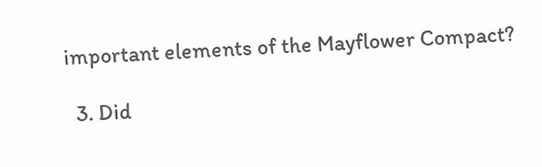important elements of the Mayflower Compact?

  3. Did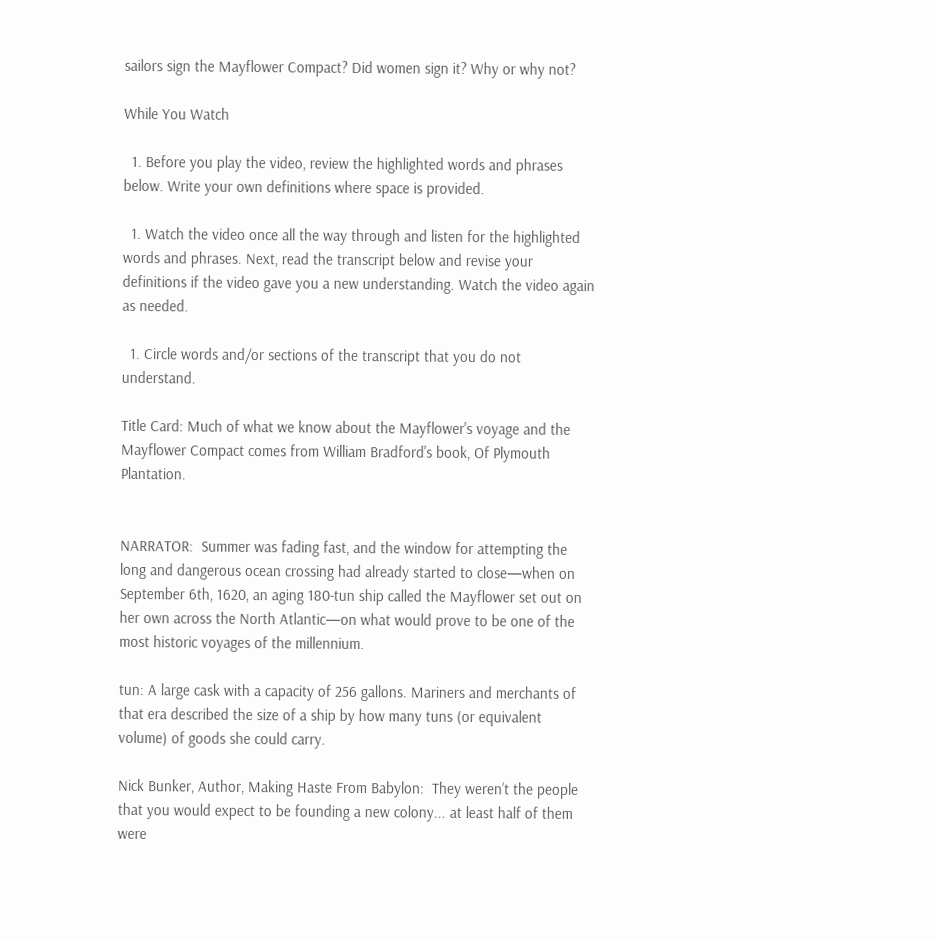sailors sign the Mayflower Compact? Did women sign it? Why or why not?

While You Watch

  1. Before you play the video, review the highlighted words and phrases below. Write your own definitions where space is provided.

  1. Watch the video once all the way through and listen for the highlighted words and phrases. Next, read the transcript below and revise your definitions if the video gave you a new understanding. Watch the video again as needed.

  1. Circle words and/or sections of the transcript that you do not understand.

Title Card: Much of what we know about the Mayflower's voyage and the Mayflower Compact comes from William Bradford's book, Of Plymouth Plantation.


NARRATOR:  Summer was fading fast, and the window for attempting the long and dangerous ocean crossing had already started to close—when on September 6th, 1620, an aging 180-tun ship called the Mayflower set out on her own across the North Atlantic—on what would prove to be one of the most historic voyages of the millennium.

tun: A large cask with a capacity of 256 gallons. Mariners and merchants of that era described the size of a ship by how many tuns (or equivalent volume) of goods she could carry.

Nick Bunker, Author, Making Haste From Babylon:  They weren’t the people that you would expect to be founding a new colony... at least half of them were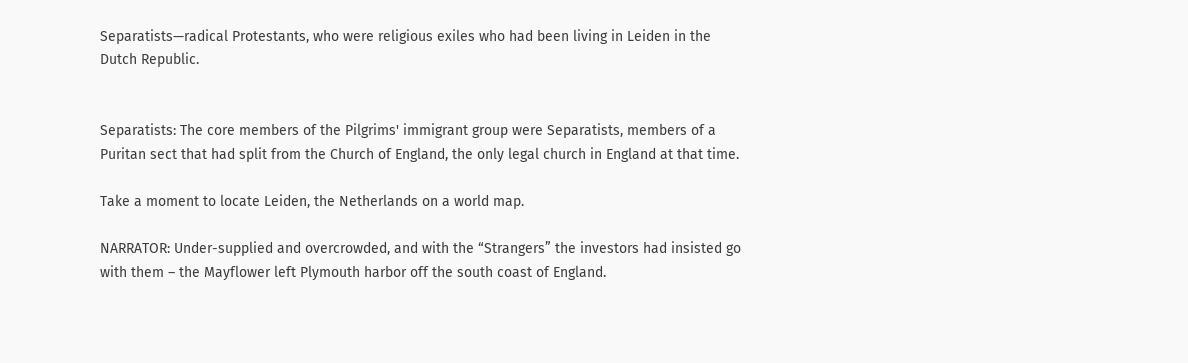Separatists—radical Protestants, who were religious exiles who had been living in Leiden in the Dutch Republic.


Separatists: The core members of the Pilgrims' immigrant group were Separatists, members of a Puritan sect that had split from the Church of England, the only legal church in England at that time.

Take a moment to locate Leiden, the Netherlands on a world map.

NARRATOR: Under-supplied and overcrowded, and with the “Strangers” the investors had insisted go with them – the Mayflower left Plymouth harbor off the south coast of England.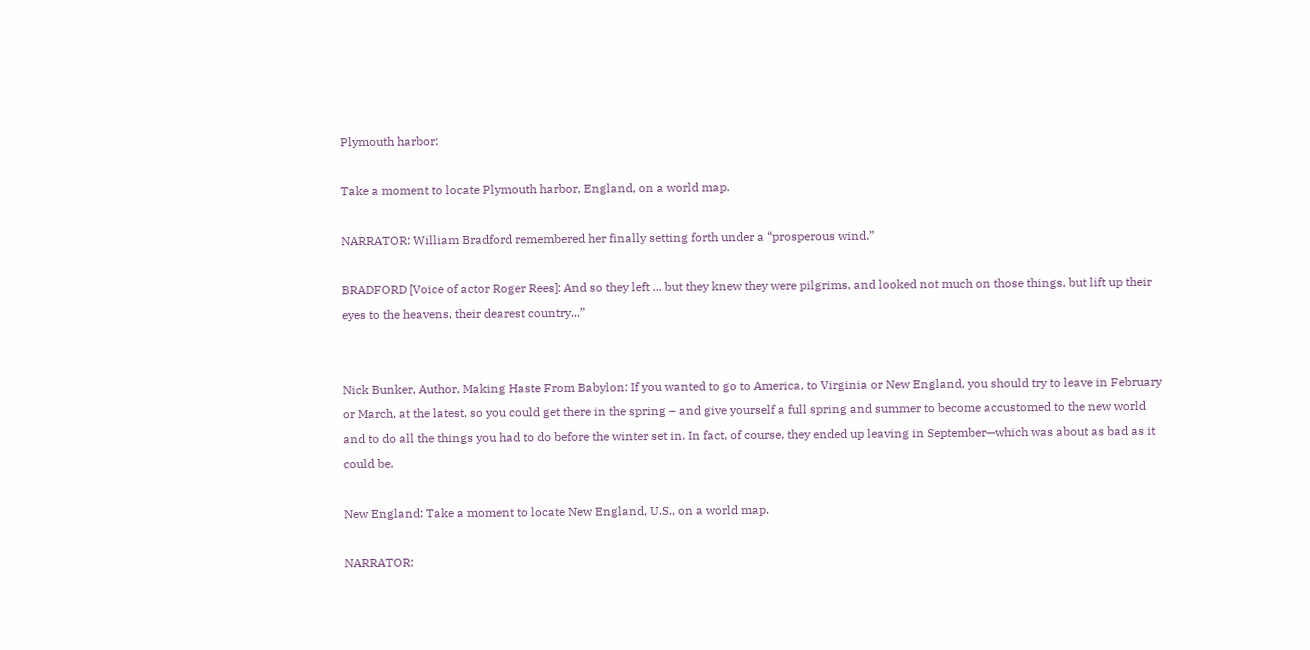Plymouth harbor:

Take a moment to locate Plymouth harbor, England, on a world map.

NARRATOR: William Bradford remembered her finally setting forth under a “prosperous wind.”

BRADFORD [Voice of actor Roger Rees]: And so they left ... but they knew they were pilgrims, and looked not much on those things, but lift up their eyes to the heavens, their dearest country...”


Nick Bunker, Author, Making Haste From Babylon: If you wanted to go to America, to Virginia or New England, you should try to leave in February or March, at the latest, so you could get there in the spring – and give yourself a full spring and summer to become accustomed to the new world and to do all the things you had to do before the winter set in. In fact, of course, they ended up leaving in September—which was about as bad as it could be.

New England: Take a moment to locate New England, U.S., on a world map.

NARRATOR: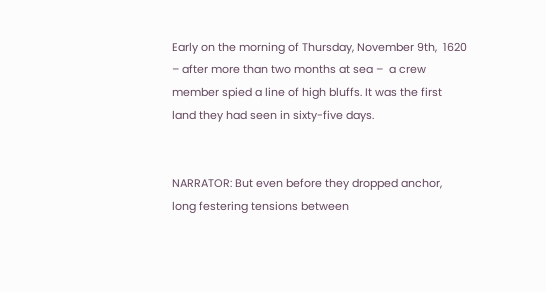Early on the morning of Thursday, November 9th,  1620 – after more than two months at sea –  a crew member spied a line of high bluffs. It was the first land they had seen in sixty-five days.


NARRATOR: But even before they dropped anchor, long festering tensions between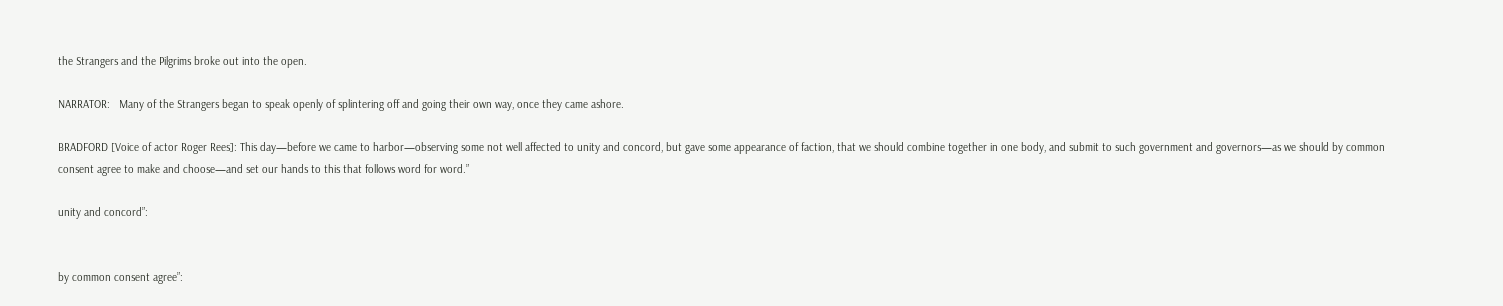the Strangers and the Pilgrims broke out into the open.

NARRATOR:   Many of the Strangers began to speak openly of splintering off and going their own way, once they came ashore.

BRADFORD [Voice of actor Roger Rees]: This day—before we came to harbor—observing some not well affected to unity and concord, but gave some appearance of faction, that we should combine together in one body, and submit to such government and governors—as we should by common consent agree to make and choose—and set our hands to this that follows word for word.”

unity and concord”:


by common consent agree”: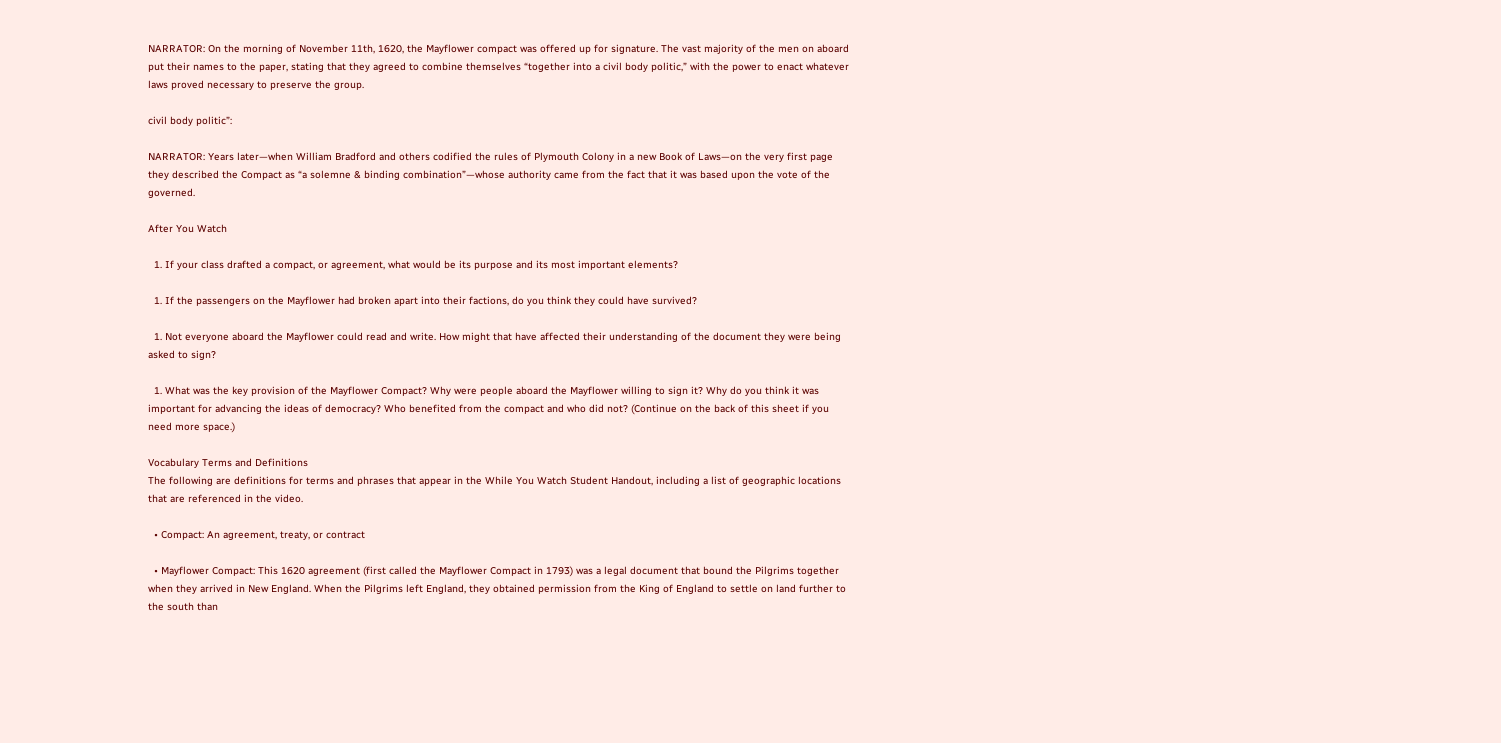NARRATOR: On the morning of November 11th, 1620, the Mayflower compact was offered up for signature. The vast majority of the men on aboard put their names to the paper, stating that they agreed to combine themselves “together into a civil body politic,” with the power to enact whatever laws proved necessary to preserve the group.

civil body politic”:

NARRATOR: Years later—when William Bradford and others codified the rules of Plymouth Colony in a new Book of Laws—on the very first page they described the Compact as “a solemne & binding combination”—whose authority came from the fact that it was based upon the vote of the governed.

After You Watch

  1. If your class drafted a compact, or agreement, what would be its purpose and its most important elements?

  1. If the passengers on the Mayflower had broken apart into their factions, do you think they could have survived?

  1. Not everyone aboard the Mayflower could read and write. How might that have affected their understanding of the document they were being asked to sign?

  1. What was the key provision of the Mayflower Compact? Why were people aboard the Mayflower willing to sign it? Why do you think it was important for advancing the ideas of democracy? Who benefited from the compact and who did not? (Continue on the back of this sheet if you need more space.)

Vocabulary Terms and Definitions
The following are definitions for terms and phrases that appear in the While You Watch Student Handout, including a list of geographic locations that are referenced in the video.

  • Compact: An agreement, treaty, or contract

  • Mayflower Compact: This 1620 agreement (first called the Mayflower Compact in 1793) was a legal document that bound the Pilgrims together when they arrived in New England. When the Pilgrims left England, they obtained permission from the King of England to settle on land further to the south than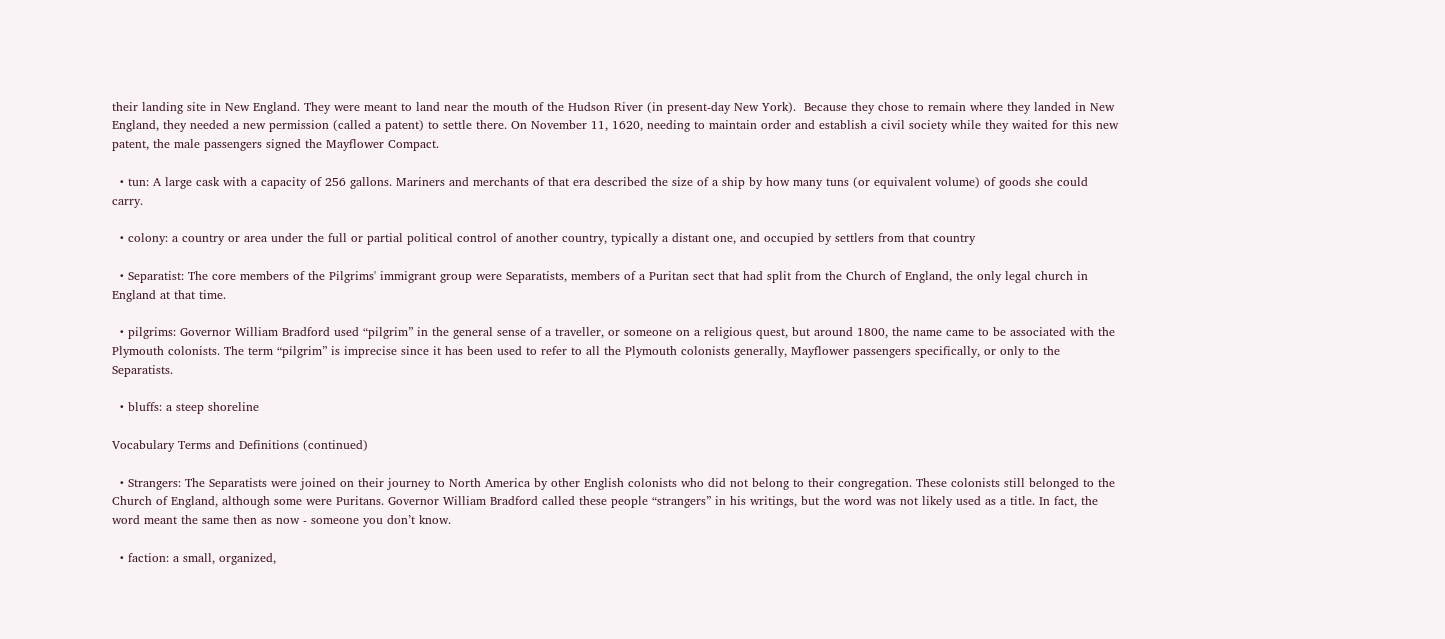their landing site in New England. They were meant to land near the mouth of the Hudson River (in present-day New York).  Because they chose to remain where they landed in New England, they needed a new permission (called a patent) to settle there. On November 11, 1620, needing to maintain order and establish a civil society while they waited for this new patent, the male passengers signed the Mayflower Compact.

  • tun: A large cask with a capacity of 256 gallons. Mariners and merchants of that era described the size of a ship by how many tuns (or equivalent volume) of goods she could carry.

  • colony: a country or area under the full or partial political control of another country, typically a distant one, and occupied by settlers from that country

  • Separatist: The core members of the Pilgrims' immigrant group were Separatists, members of a Puritan sect that had split from the Church of England, the only legal church in England at that time.

  • pilgrims: Governor William Bradford used “pilgrim” in the general sense of a traveller, or someone on a religious quest, but around 1800, the name came to be associated with the Plymouth colonists. The term “pilgrim” is imprecise since it has been used to refer to all the Plymouth colonists generally, Mayflower passengers specifically, or only to the Separatists.

  • bluffs: a steep shoreline

Vocabulary Terms and Definitions (continued)

  • Strangers: The Separatists were joined on their journey to North America by other English colonists who did not belong to their congregation. These colonists still belonged to the Church of England, although some were Puritans. Governor William Bradford called these people “strangers” in his writings, but the word was not likely used as a title. In fact, the word meant the same then as now - someone you don’t know.

  • faction: a small, organized,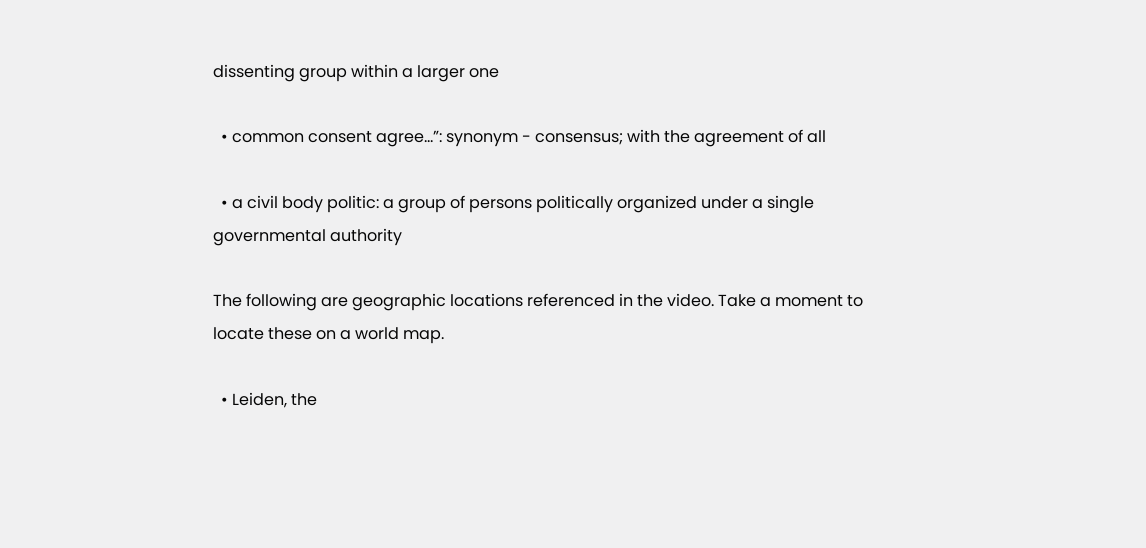dissenting group within a larger one

  • common consent agree…”: synonym - consensus; with the agreement of all

  • a civil body politic: a group of persons politically organized under a single governmental authority

The following are geographic locations referenced in the video. Take a moment to locate these on a world map.

  • Leiden, the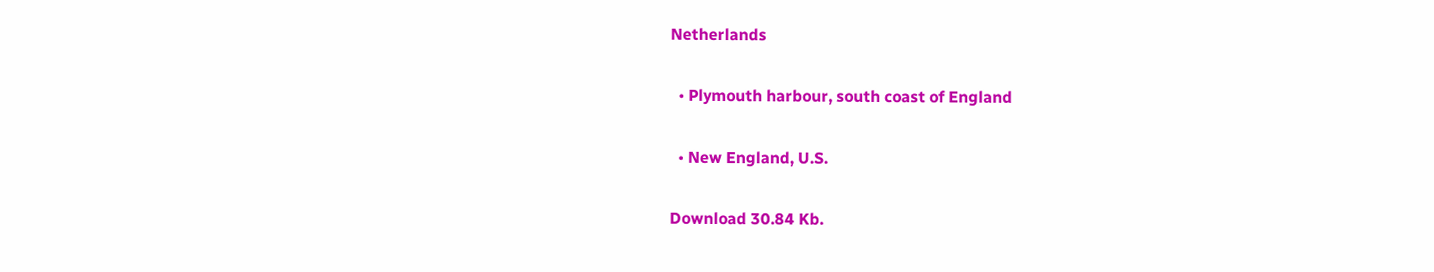Netherlands

  • Plymouth harbour, south coast of England

  • New England, U.S.

Download 30.84 Kb.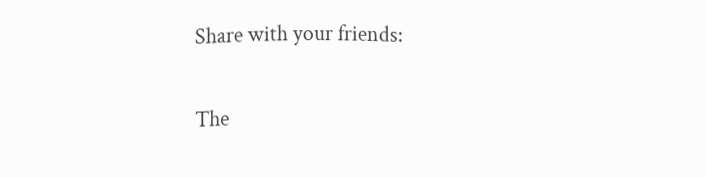Share with your friends:

The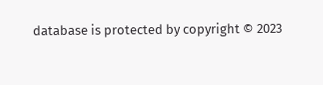database is protected by copyright © 2023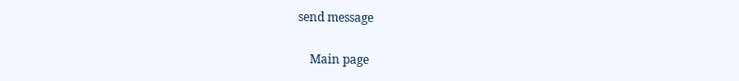send message

    Main page